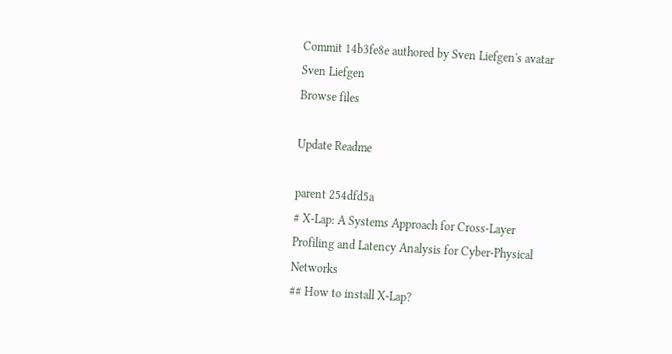Commit 14b3fe8e authored by Sven Liefgen's avatar Sven Liefgen
Browse files

Update Readme

parent 254dfd5a
# X-Lap: A Systems Approach for Cross-Layer Profiling and Latency Analysis for Cyber-Physical Networks
## How to install X-Lap?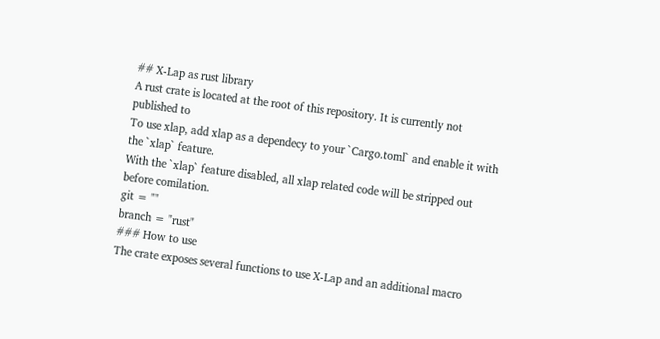## X-Lap as rust library
A rust crate is located at the root of this repository. It is currently not
published to
To use xlap, add xlap as a dependecy to your `Cargo.toml` and enable it with
the `xlap` feature.
With the `xlap` feature disabled, all xlap related code will be stripped out
before comilation.
git = ""
branch = "rust"
### How to use
The crate exposes several functions to use X-Lap and an additional macro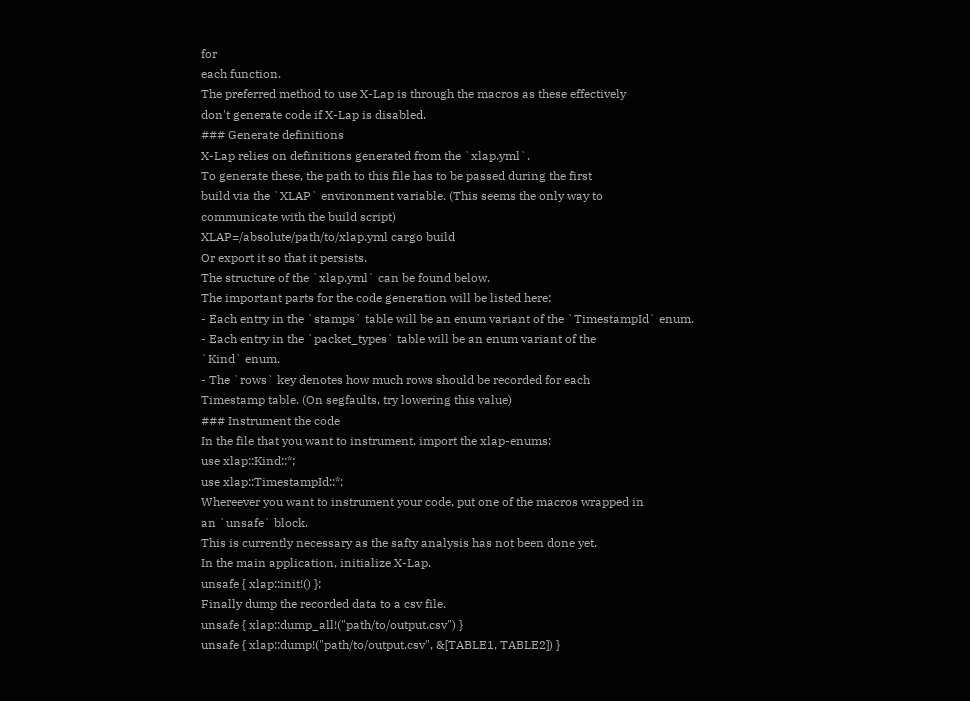for
each function.
The preferred method to use X-Lap is through the macros as these effectively
don't generate code if X-Lap is disabled.
### Generate definitions
X-Lap relies on definitions generated from the `xlap.yml`.
To generate these, the path to this file has to be passed during the first
build via the `XLAP` environment variable. (This seems the only way to
communicate with the build script)
XLAP=/absolute/path/to/xlap.yml cargo build
Or export it so that it persists.
The structure of the `xlap.yml` can be found below.
The important parts for the code generation will be listed here:
- Each entry in the `stamps` table will be an enum variant of the `TimestampId` enum.
- Each entry in the `packet_types` table will be an enum variant of the
`Kind` enum.
- The `rows` key denotes how much rows should be recorded for each
Timestamp table. (On segfaults, try lowering this value)
### Instrument the code
In the file that you want to instrument, import the xlap-enums:
use xlap::Kind::*;
use xlap::TimestampId::*;
Whereever you want to instrument your code, put one of the macros wrapped in
an `unsafe` block.
This is currently necessary as the safty analysis has not been done yet.
In the main application, initialize X-Lap.
unsafe { xlap::init!() };
Finally dump the recorded data to a csv file.
unsafe { xlap::dump_all!("path/to/output.csv") }
unsafe { xlap::dump!("path/to/output.csv", &[TABLE1, TABLE2]) }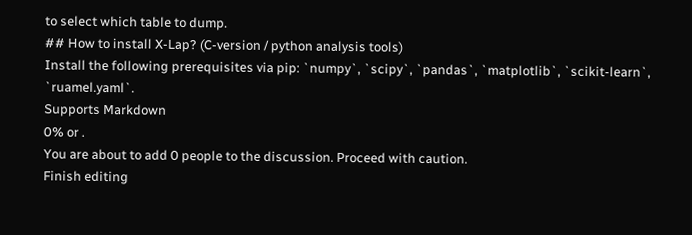to select which table to dump.
## How to install X-Lap? (C-version / python analysis tools)
Install the following prerequisites via pip: `numpy`, `scipy`, `pandas`, `matplotlib`, `scikit-learn`, `ruamel.yaml`.
Supports Markdown
0% or .
You are about to add 0 people to the discussion. Proceed with caution.
Finish editing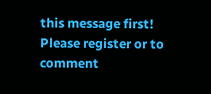this message first!
Please register or to comment